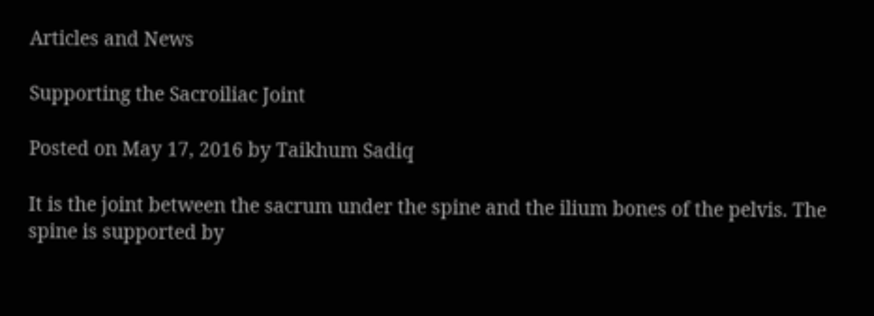Articles and News

Supporting the Sacroiliac Joint

Posted on May 17, 2016 by Taikhum Sadiq

It is the joint between the sacrum under the spine and the ilium bones of the pelvis. The spine is supported by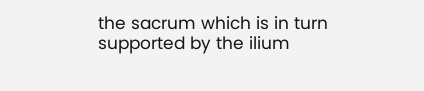the sacrum which is in turn supported by the ilium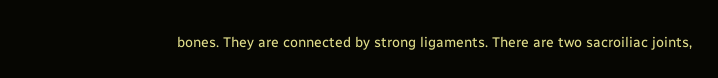bones. They are connected by strong ligaments. There are two sacroiliac joints,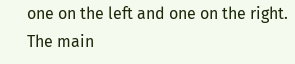one on the left and one on the right. The main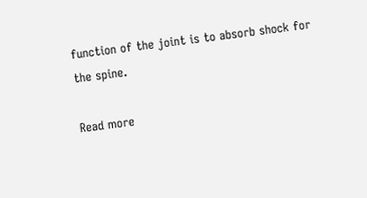function of the joint is to absorb shock for the spine.

Read more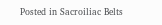Posted in Sacroiliac Belts